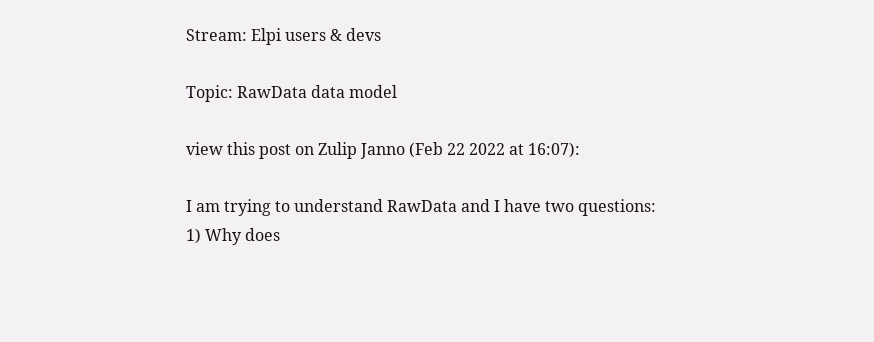Stream: Elpi users & devs

Topic: RawData data model

view this post on Zulip Janno (Feb 22 2022 at 16:07):

I am trying to understand RawData and I have two questions:
1) Why does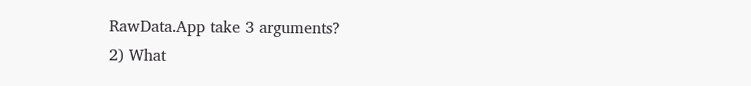RawData.App take 3 arguments?
2) What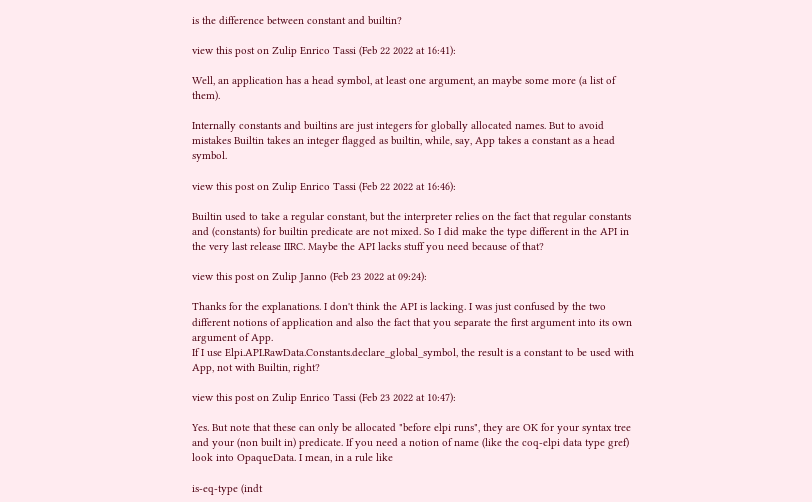is the difference between constant and builtin?

view this post on Zulip Enrico Tassi (Feb 22 2022 at 16:41):

Well, an application has a head symbol, at least one argument, an maybe some more (a list of them).

Internally constants and builtins are just integers for globally allocated names. But to avoid mistakes Builtin takes an integer flagged as builtin, while, say, App takes a constant as a head symbol.

view this post on Zulip Enrico Tassi (Feb 22 2022 at 16:46):

Builtin used to take a regular constant, but the interpreter relies on the fact that regular constants and (constants) for builtin predicate are not mixed. So I did make the type different in the API in the very last release IIRC. Maybe the API lacks stuff you need because of that?

view this post on Zulip Janno (Feb 23 2022 at 09:24):

Thanks for the explanations. I don't think the API is lacking. I was just confused by the two different notions of application and also the fact that you separate the first argument into its own argument of App.
If I use Elpi.API.RawData.Constants.declare_global_symbol, the result is a constant to be used with App, not with Builtin, right?

view this post on Zulip Enrico Tassi (Feb 23 2022 at 10:47):

Yes. But note that these can only be allocated "before elpi runs", they are OK for your syntax tree and your (non built in) predicate. If you need a notion of name (like the coq-elpi data type gref) look into OpaqueData. I mean, in a rule like

is-eq-type (indt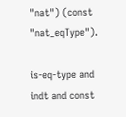"nat") (const "nat_eqType").

is-eq-type and indt and const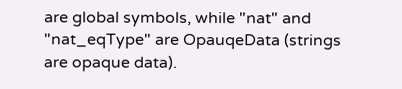are global symbols, while "nat" and "nat_eqType" are OpauqeData (strings are opaque data).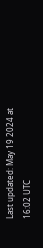Last updated: May 19 2024 at 16:02 UTC